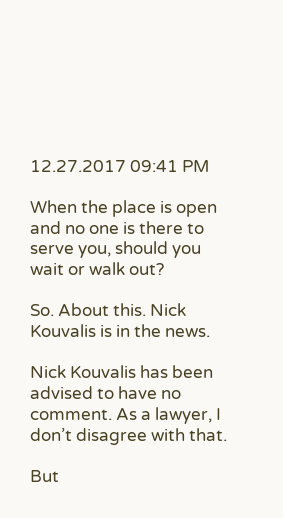12.27.2017 09:41 PM

When the place is open and no one is there to serve you, should you wait or walk out?

So. About this. Nick Kouvalis is in the news.

Nick Kouvalis has been advised to have no comment. As a lawyer, I don’t disagree with that.

But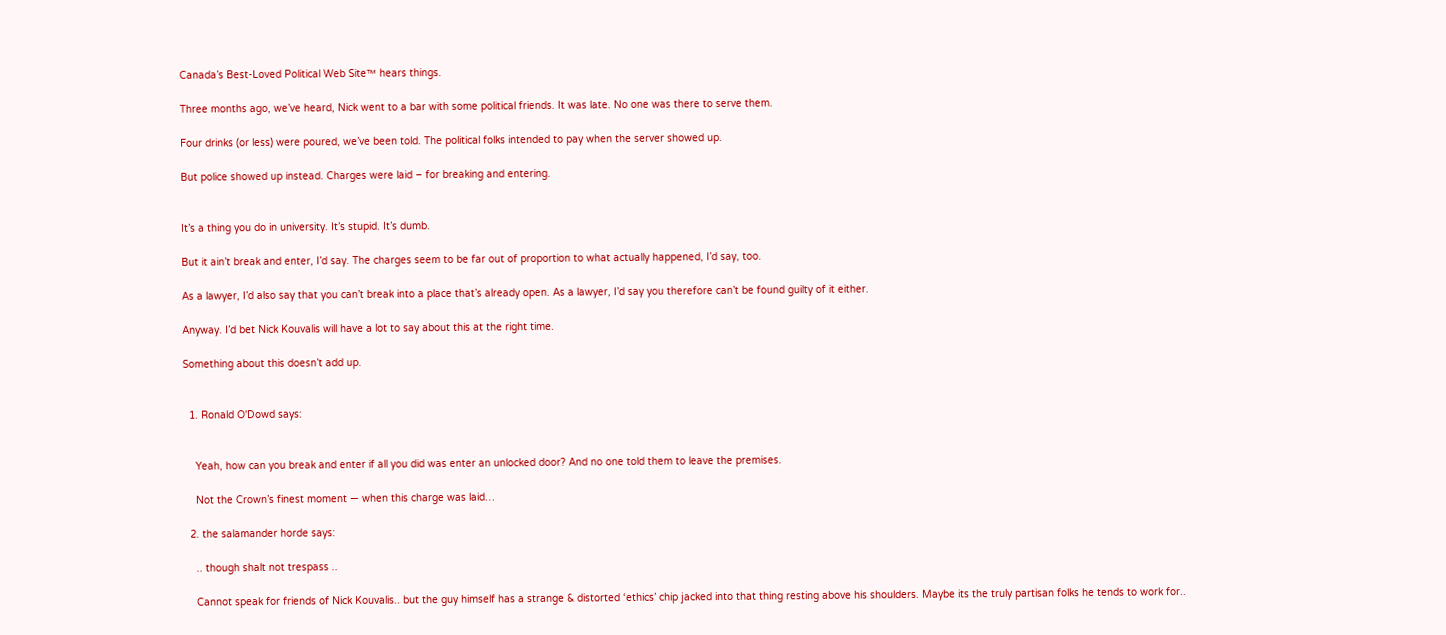Canada’s Best-Loved Political Web Site™ hears things.

Three months ago, we’ve heard, Nick went to a bar with some political friends. It was late. No one was there to serve them.

Four drinks (or less) were poured, we’ve been told. The political folks intended to pay when the server showed up.

But police showed up instead. Charges were laid – for breaking and entering.


It’s a thing you do in university. It’s stupid. It’s dumb.

But it ain’t break and enter, I’d say. The charges seem to be far out of proportion to what actually happened, I’d say, too.

As a lawyer, I’d also say that you can’t break into a place that’s already open. As a lawyer, I’d say you therefore can’t be found guilty of it either.

Anyway. I’d bet Nick Kouvalis will have a lot to say about this at the right time.

Something about this doesn’t add up.


  1. Ronald O'Dowd says:


    Yeah, how can you break and enter if all you did was enter an unlocked door? And no one told them to leave the premises.

    Not the Crown’s finest moment — when this charge was laid…

  2. the salamander horde says:

    .. though shalt not trespass ..

    Cannot speak for friends of Nick Kouvalis.. but the guy himself has a strange & distorted ‘ethics’ chip jacked into that thing resting above his shoulders. Maybe its the truly partisan folks he tends to work for..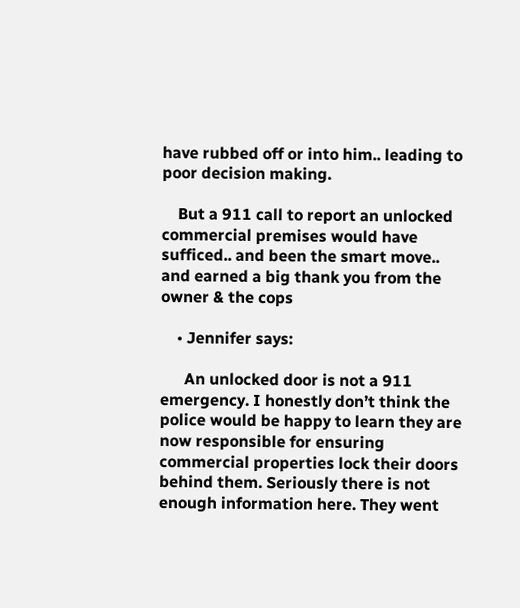have rubbed off or into him.. leading to poor decision making.

    But a 911 call to report an unlocked commercial premises would have sufficed.. and been the smart move.. and earned a big thank you from the owner & the cops

    • Jennifer says:

      An unlocked door is not a 911 emergency. I honestly don’t think the police would be happy to learn they are now responsible for ensuring commercial properties lock their doors behind them. Seriously there is not enough information here. They went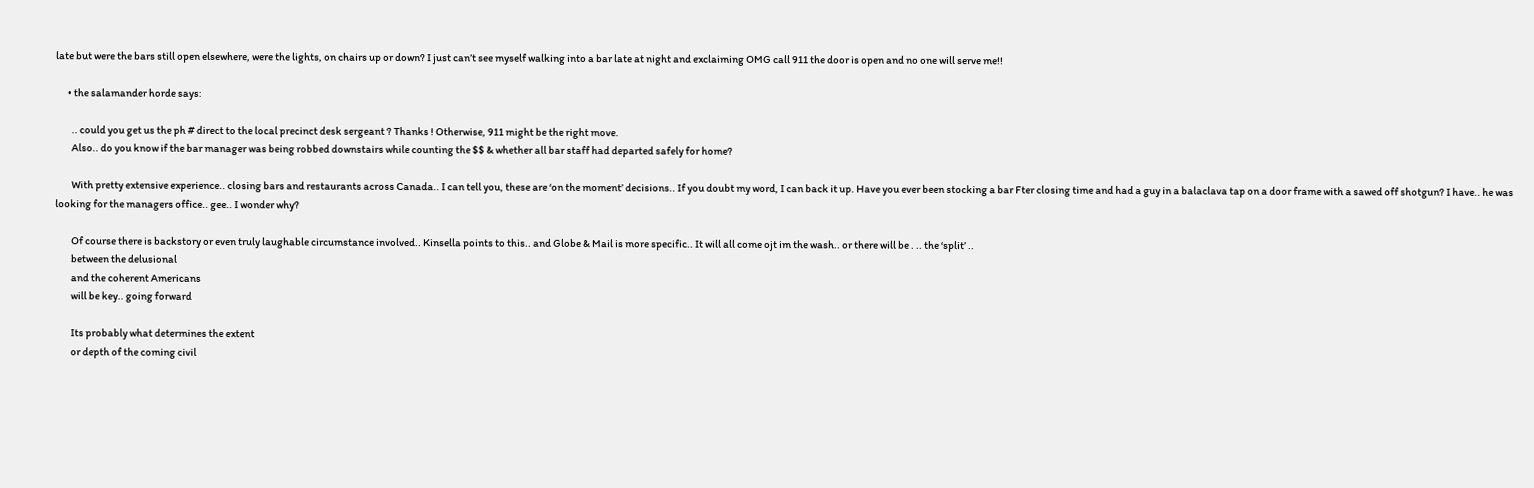late but were the bars still open elsewhere, were the lights, on chairs up or down? I just can’t see myself walking into a bar late at night and exclaiming OMG call 911 the door is open and no one will serve me!!

      • the salamander horde says:

        .. could you get us the ph # direct to the local precinct desk sergeant ? Thanks ! Otherwise, 911 might be the right move.
        Also.. do you know if the bar manager was being robbed downstairs while counting the $$ & whether all bar staff had departed safely for home?

        With pretty extensive experience.. closing bars and restaurants across Canada.. I can tell you, these are ‘on the moment’ decisions.. If you doubt my word, I can back it up. Have you ever been stocking a bar Fter closing time and had a guy in a balaclava tap on a door frame with a sawed off shotgun? I have.. he was looking for the managers office.. gee.. I wonder why?

        Of course there is backstory or even truly laughable circumstance involved.. Kinsella points to this.. and Globe & Mail is more specific.. It will all come ojt im the wash.. or there will be . .. the ‘split’ ..
        between the delusional
        and the coherent Americans
        will be key.. going forward

        Its probably what determines the extent
        or depth of the coming civil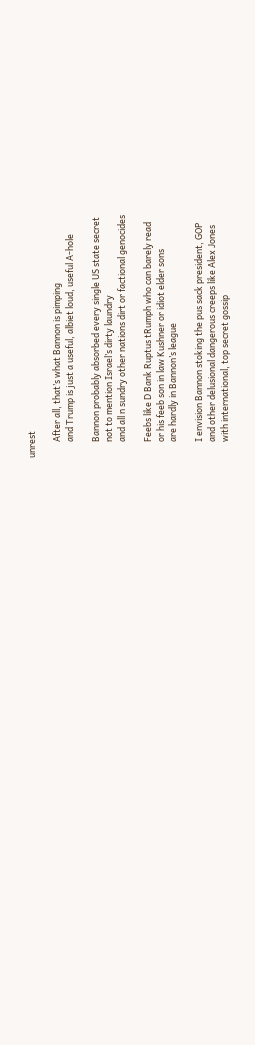unrest

        After all, that’s what Bannon is pimping
        and Trump is just a useful, albiet loud, useful A-hole

        Bannon probably absorbed every single US state secret
        not to mention Israel’s dirty laundry
        and all n sundry other nations dirt or factional genocides

        Feebs like D Bank Ruptus tRumph who can barely read
        or his feeb son in law Kushner or idiot elder sons
        are hardly in Bannon’s league

        I envision Bannon stoking the pus sack president, GOP
        and other delusional dangerous creeps like Alex Jones
        with international, top secret gossip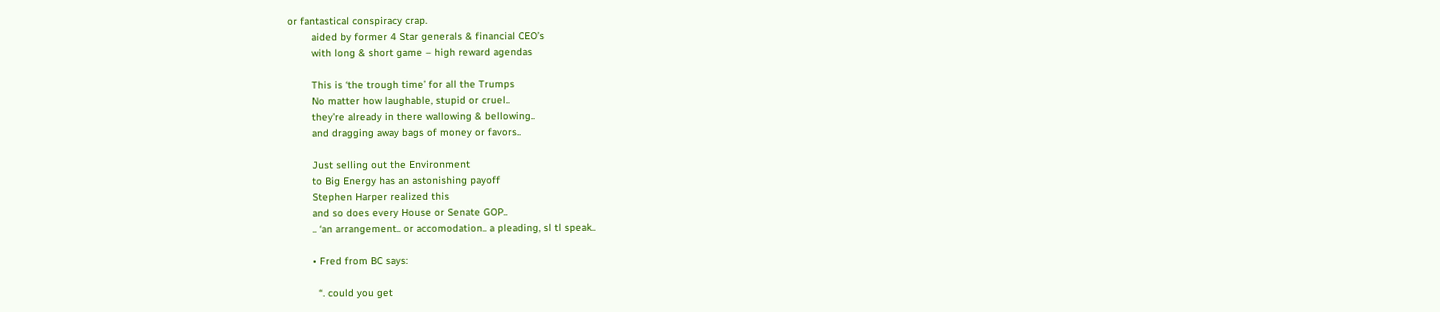or fantastical conspiracy crap.
        aided by former 4 Star generals & financial CEO’s
        with long & short game – high reward agendas

        This is ‘the trough time’ for all the Trumps
        No matter how laughable, stupid or cruel..
        they’re already in there wallowing & bellowing..
        and dragging away bags of money or favors..

        Just selling out the Environment
        to Big Energy has an astonishing payoff
        Stephen Harper realized this
        and so does every House or Senate GOP..
        .. ‘an arrangement.. or accomodation.. a pleading, sl tl speak..

        • Fred from BC says:

          “. could you get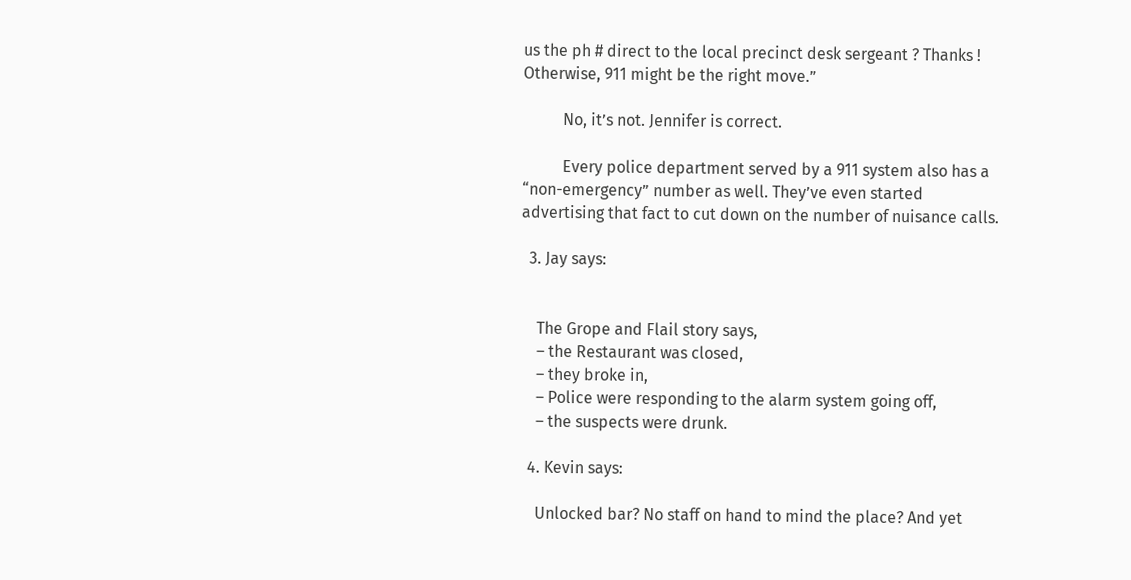us the ph # direct to the local precinct desk sergeant ? Thanks ! Otherwise, 911 might be the right move.”

          No, it’s not. Jennifer is correct.

          Every police department served by a 911 system also has a “non-emergency” number as well. They’ve even started advertising that fact to cut down on the number of nuisance calls.

  3. Jay says:


    The Grope and Flail story says,
    – the Restaurant was closed,
    – they broke in,
    – Police were responding to the alarm system going off,
    – the suspects were drunk.

  4. Kevin says:

    Unlocked bar? No staff on hand to mind the place? And yet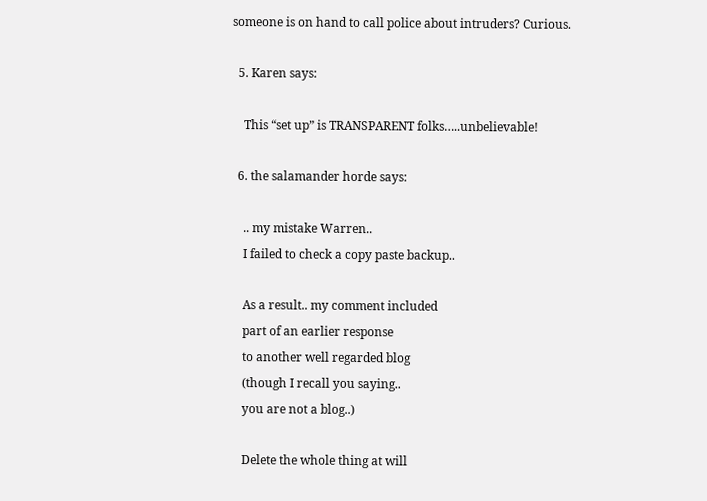someone is on hand to call police about intruders? Curious.

  5. Karen says:

    This “set up” is TRANSPARENT folks…..unbelievable!

  6. the salamander horde says:

    .. my mistake Warren..
    I failed to check a copy paste backup..

    As a result.. my comment included
    part of an earlier response
    to another well regarded blog
    (though I recall you saying..
    you are not a blog..)

    Delete the whole thing at will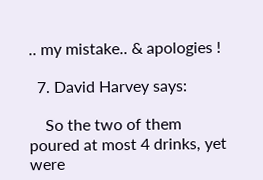.. my mistake.. & apologies !

  7. David Harvey says:

    So the two of them poured at most 4 drinks, yet were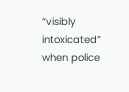“visibly intoxicated” when police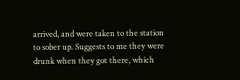arrived, and were taken to the station to sober up. Suggests to me they were drunk when they got there, which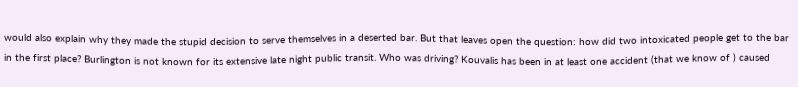would also explain why they made the stupid decision to serve themselves in a deserted bar. But that leaves open the question: how did two intoxicated people get to the bar in the first place? Burlington is not known for its extensive late night public transit. Who was driving? Kouvalis has been in at least one accident (that we know of ) caused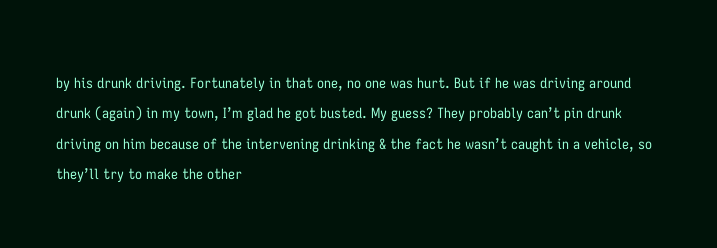by his drunk driving. Fortunately in that one, no one was hurt. But if he was driving around drunk (again) in my town, I’m glad he got busted. My guess? They probably can’t pin drunk driving on him because of the intervening drinking & the fact he wasn’t caught in a vehicle, so they’ll try to make the other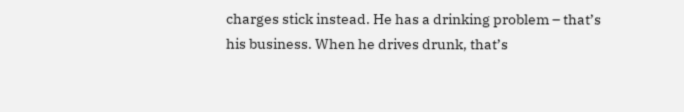charges stick instead. He has a drinking problem – that’s his business. When he drives drunk, that’s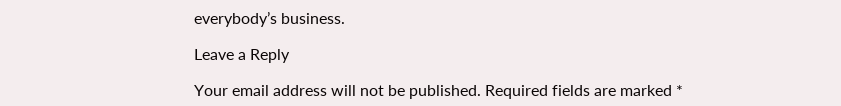everybody’s business.

Leave a Reply

Your email address will not be published. Required fields are marked *